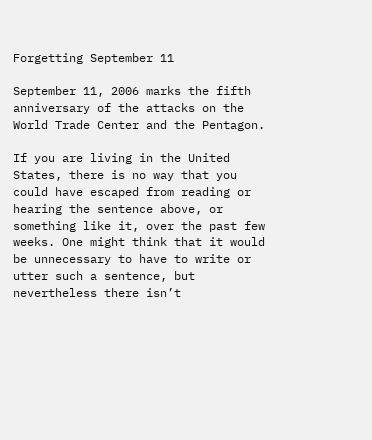Forgetting September 11

September 11, 2006 marks the fifth anniversary of the attacks on the World Trade Center and the Pentagon.

If you are living in the United States, there is no way that you could have escaped from reading or hearing the sentence above, or something like it, over the past few weeks. One might think that it would be unnecessary to have to write or utter such a sentence, but nevertheless there isn’t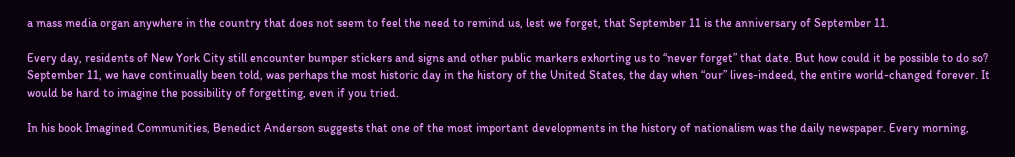a mass media organ anywhere in the country that does not seem to feel the need to remind us, lest we forget, that September 11 is the anniversary of September 11.

Every day, residents of New York City still encounter bumper stickers and signs and other public markers exhorting us to “never forget” that date. But how could it be possible to do so? September 11, we have continually been told, was perhaps the most historic day in the history of the United States, the day when “our” lives-indeed, the entire world-changed forever. It would be hard to imagine the possibility of forgetting, even if you tried.

In his book Imagined Communities, Benedict Anderson suggests that one of the most important developments in the history of nationalism was the daily newspaper. Every morning,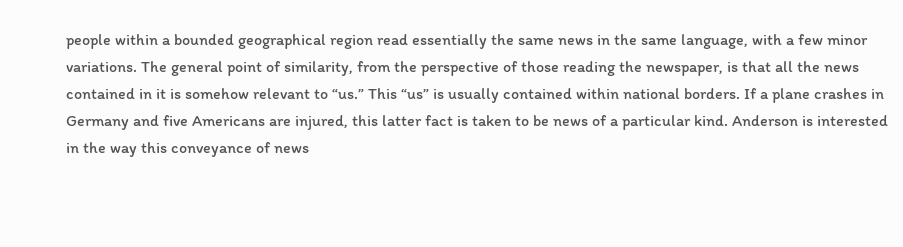people within a bounded geographical region read essentially the same news in the same language, with a few minor variations. The general point of similarity, from the perspective of those reading the newspaper, is that all the news contained in it is somehow relevant to “us.” This “us” is usually contained within national borders. If a plane crashes in Germany and five Americans are injured, this latter fact is taken to be news of a particular kind. Anderson is interested in the way this conveyance of news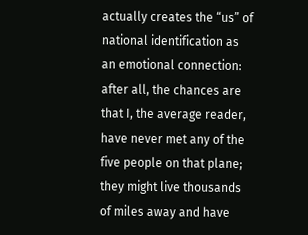actually creates the “us” of national identification as an emotional connection: after all, the chances are that I, the average reader, have never met any of the five people on that plane; they might live thousands of miles away and have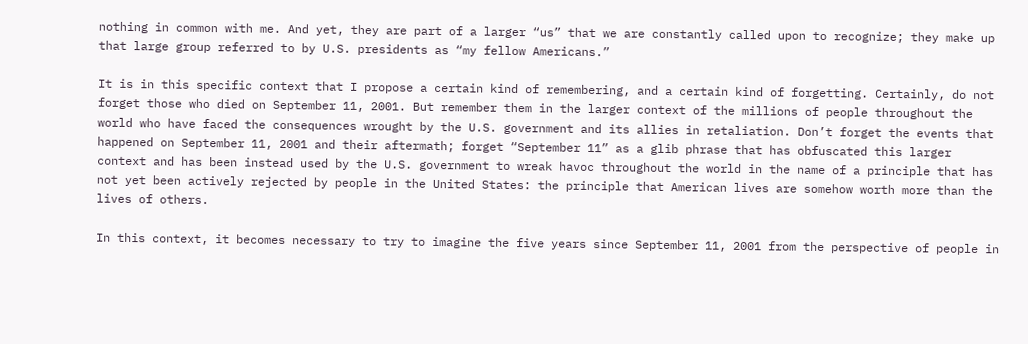nothing in common with me. And yet, they are part of a larger “us” that we are constantly called upon to recognize; they make up that large group referred to by U.S. presidents as “my fellow Americans.”

It is in this specific context that I propose a certain kind of remembering, and a certain kind of forgetting. Certainly, do not forget those who died on September 11, 2001. But remember them in the larger context of the millions of people throughout the world who have faced the consequences wrought by the U.S. government and its allies in retaliation. Don’t forget the events that happened on September 11, 2001 and their aftermath; forget “September 11” as a glib phrase that has obfuscated this larger context and has been instead used by the U.S. government to wreak havoc throughout the world in the name of a principle that has not yet been actively rejected by people in the United States: the principle that American lives are somehow worth more than the lives of others.

In this context, it becomes necessary to try to imagine the five years since September 11, 2001 from the perspective of people in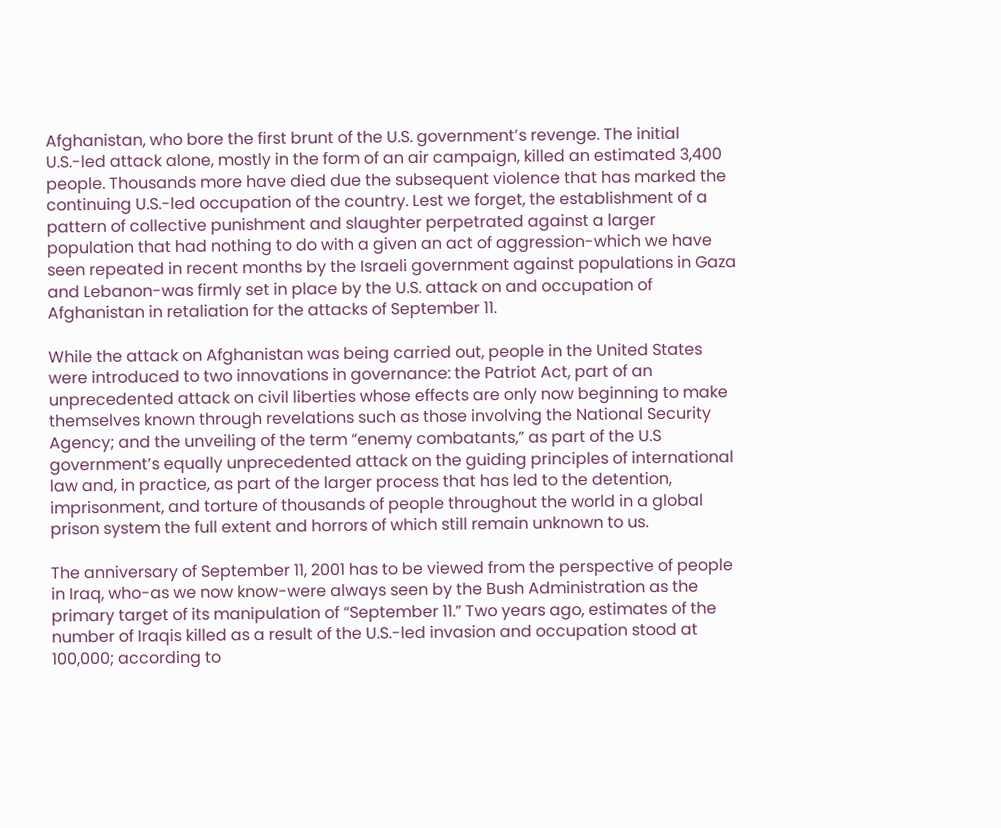Afghanistan, who bore the first brunt of the U.S. government’s revenge. The initial U.S.-led attack alone, mostly in the form of an air campaign, killed an estimated 3,400 people. Thousands more have died due the subsequent violence that has marked the continuing U.S.-led occupation of the country. Lest we forget, the establishment of a pattern of collective punishment and slaughter perpetrated against a larger population that had nothing to do with a given an act of aggression-which we have seen repeated in recent months by the Israeli government against populations in Gaza and Lebanon-was firmly set in place by the U.S. attack on and occupation of Afghanistan in retaliation for the attacks of September 11.

While the attack on Afghanistan was being carried out, people in the United States were introduced to two innovations in governance: the Patriot Act, part of an unprecedented attack on civil liberties whose effects are only now beginning to make themselves known through revelations such as those involving the National Security Agency; and the unveiling of the term “enemy combatants,” as part of the U.S government’s equally unprecedented attack on the guiding principles of international law and, in practice, as part of the larger process that has led to the detention, imprisonment, and torture of thousands of people throughout the world in a global prison system the full extent and horrors of which still remain unknown to us.

The anniversary of September 11, 2001 has to be viewed from the perspective of people in Iraq, who-as we now know-were always seen by the Bush Administration as the primary target of its manipulation of “September 11.” Two years ago, estimates of the number of Iraqis killed as a result of the U.S.-led invasion and occupation stood at 100,000; according to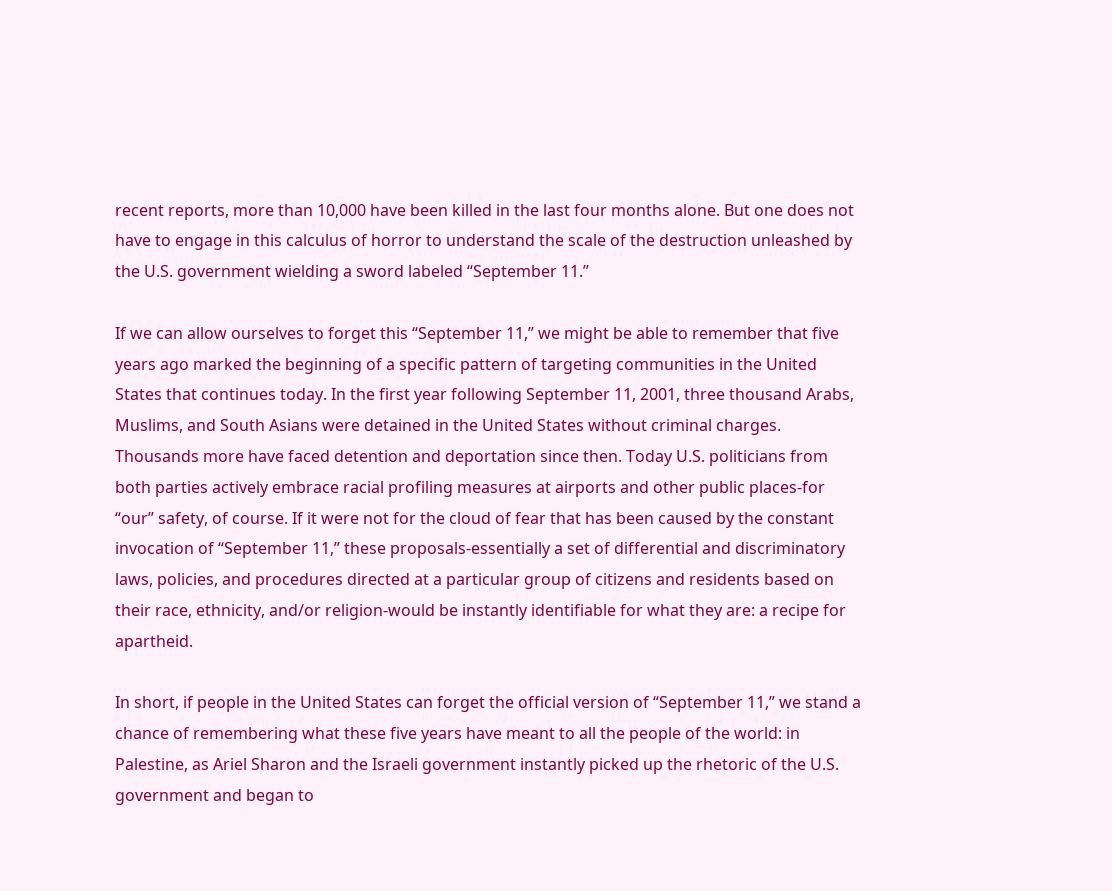recent reports, more than 10,000 have been killed in the last four months alone. But one does not have to engage in this calculus of horror to understand the scale of the destruction unleashed by the U.S. government wielding a sword labeled “September 11.”

If we can allow ourselves to forget this “September 11,” we might be able to remember that five years ago marked the beginning of a specific pattern of targeting communities in the United States that continues today. In the first year following September 11, 2001, three thousand Arabs, Muslims, and South Asians were detained in the United States without criminal charges. Thousands more have faced detention and deportation since then. Today U.S. politicians from both parties actively embrace racial profiling measures at airports and other public places-for “our” safety, of course. If it were not for the cloud of fear that has been caused by the constant invocation of “September 11,” these proposals-essentially a set of differential and discriminatory laws, policies, and procedures directed at a particular group of citizens and residents based on their race, ethnicity, and/or religion-would be instantly identifiable for what they are: a recipe for apartheid.

In short, if people in the United States can forget the official version of “September 11,” we stand a chance of remembering what these five years have meant to all the people of the world: in Palestine, as Ariel Sharon and the Israeli government instantly picked up the rhetoric of the U.S. government and began to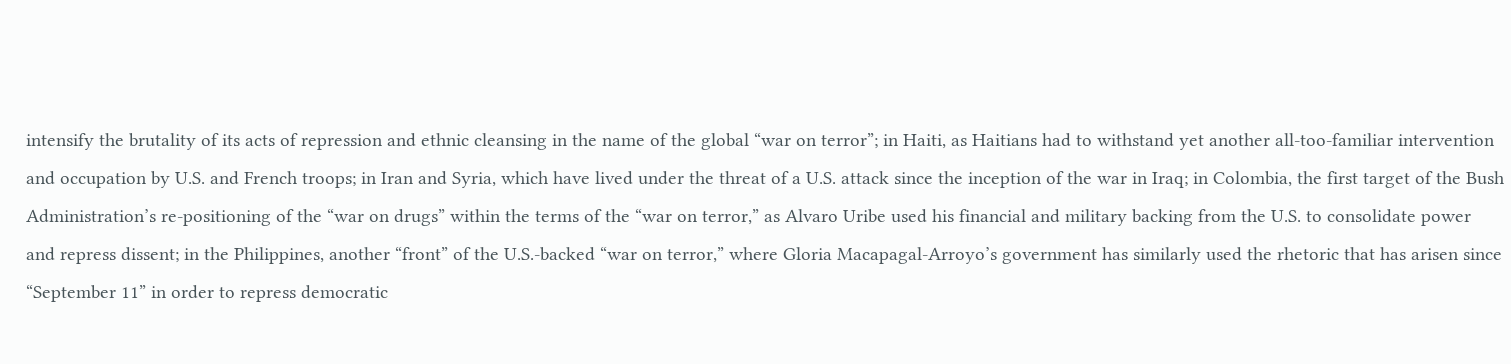intensify the brutality of its acts of repression and ethnic cleansing in the name of the global “war on terror”; in Haiti, as Haitians had to withstand yet another all-too-familiar intervention and occupation by U.S. and French troops; in Iran and Syria, which have lived under the threat of a U.S. attack since the inception of the war in Iraq; in Colombia, the first target of the Bush Administration’s re-positioning of the “war on drugs” within the terms of the “war on terror,” as Alvaro Uribe used his financial and military backing from the U.S. to consolidate power and repress dissent; in the Philippines, another “front” of the U.S.-backed “war on terror,” where Gloria Macapagal-Arroyo’s government has similarly used the rhetoric that has arisen since “September 11” in order to repress democratic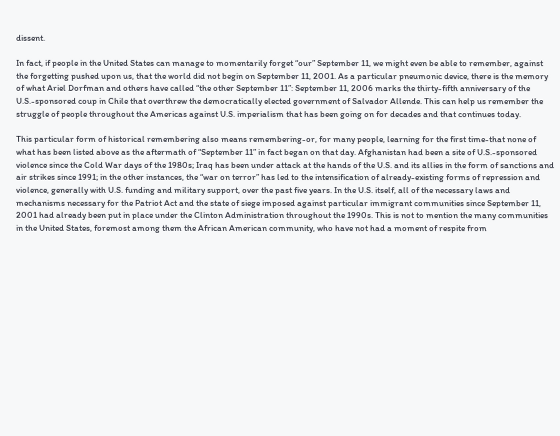dissent.

In fact, if people in the United States can manage to momentarily forget “our” September 11, we might even be able to remember, against the forgetting pushed upon us, that the world did not begin on September 11, 2001. As a particular pneumonic device, there is the memory of what Ariel Dorfman and others have called “the other September 11”: September 11, 2006 marks the thirty-fifth anniversary of the U.S.-sponsored coup in Chile that overthrew the democratically elected government of Salvador Allende. This can help us remember the struggle of people throughout the Americas against U.S. imperialism that has been going on for decades and that continues today.

This particular form of historical remembering also means remembering-or, for many people, learning for the first time-that none of what has been listed above as the aftermath of “September 11” in fact began on that day. Afghanistan had been a site of U.S.-sponsored violence since the Cold War days of the 1980s; Iraq has been under attack at the hands of the U.S. and its allies in the form of sanctions and air strikes since 1991; in the other instances, the “war on terror” has led to the intensification of already-existing forms of repression and violence, generally with U.S. funding and military support, over the past five years. In the U.S. itself, all of the necessary laws and mechanisms necessary for the Patriot Act and the state of siege imposed against particular immigrant communities since September 11, 2001 had already been put in place under the Clinton Administration throughout the 1990s. This is not to mention the many communities in the United States, foremost among them the African American community, who have not had a moment of respite from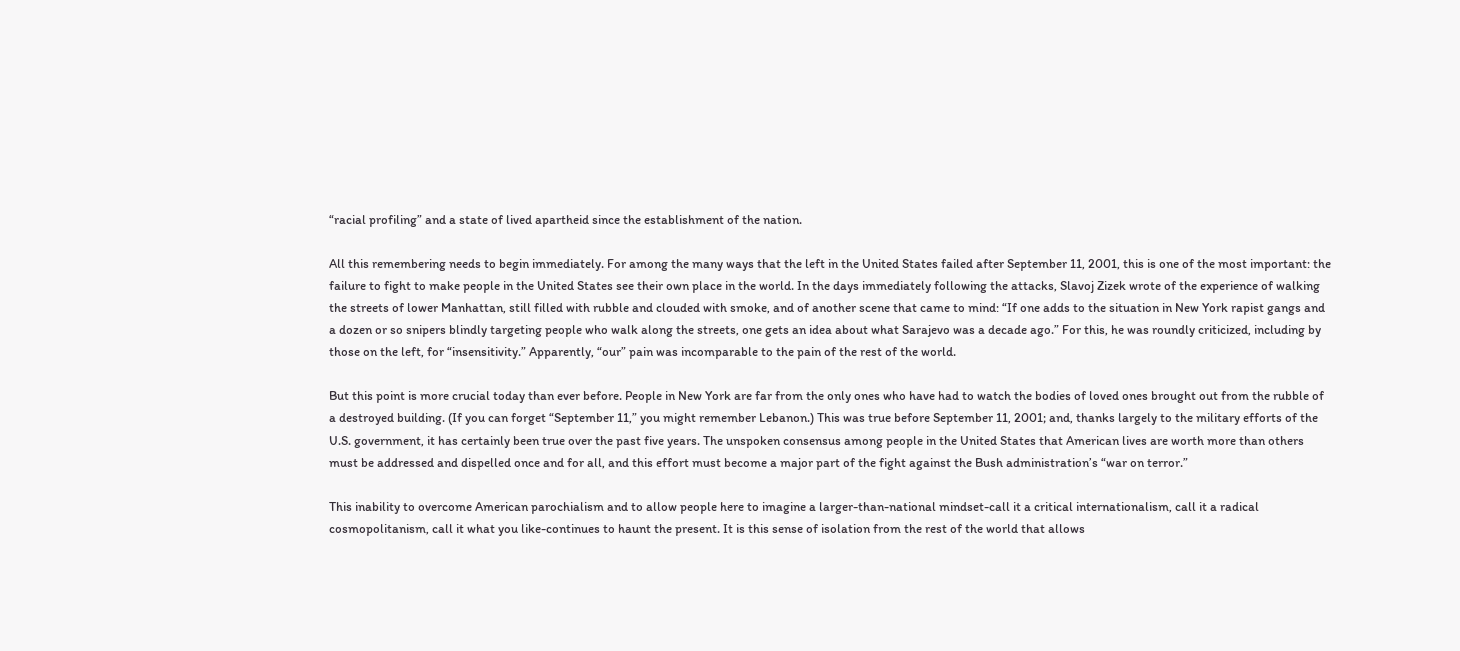“racial profiling” and a state of lived apartheid since the establishment of the nation.

All this remembering needs to begin immediately. For among the many ways that the left in the United States failed after September 11, 2001, this is one of the most important: the failure to fight to make people in the United States see their own place in the world. In the days immediately following the attacks, Slavoj Zizek wrote of the experience of walking the streets of lower Manhattan, still filled with rubble and clouded with smoke, and of another scene that came to mind: “If one adds to the situation in New York rapist gangs and a dozen or so snipers blindly targeting people who walk along the streets, one gets an idea about what Sarajevo was a decade ago.” For this, he was roundly criticized, including by those on the left, for “insensitivity.” Apparently, “our” pain was incomparable to the pain of the rest of the world.

But this point is more crucial today than ever before. People in New York are far from the only ones who have had to watch the bodies of loved ones brought out from the rubble of a destroyed building. (If you can forget “September 11,” you might remember Lebanon.) This was true before September 11, 2001; and, thanks largely to the military efforts of the U.S. government, it has certainly been true over the past five years. The unspoken consensus among people in the United States that American lives are worth more than others must be addressed and dispelled once and for all, and this effort must become a major part of the fight against the Bush administration’s “war on terror.”

This inability to overcome American parochialism and to allow people here to imagine a larger-than-national mindset-call it a critical internationalism, call it a radical cosmopolitanism, call it what you like-continues to haunt the present. It is this sense of isolation from the rest of the world that allows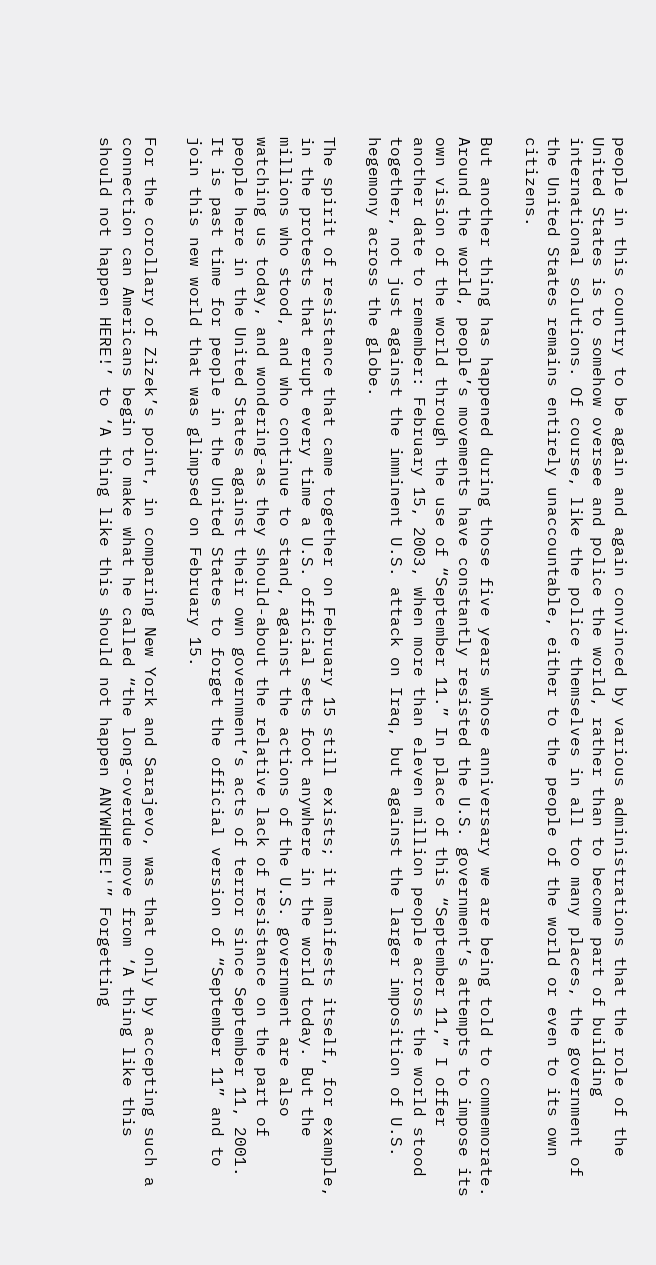people in this country to be again and again convinced by various administrations that the role of the United States is to somehow oversee and police the world, rather than to become part of building international solutions. Of course, like the police themselves in all too many places, the government of the United States remains entirely unaccountable, either to the people of the world or even to its own citizens.

But another thing has happened during those five years whose anniversary we are being told to commemorate. Around the world, people’s movements have constantly resisted the U.S. government’s attempts to impose its own vision of the world through the use of “September 11.” In place of this “September 11,” I offer another date to remember: February 15, 2003, when more than eleven million people across the world stood together, not just against the imminent U.S. attack on Iraq, but against the larger imposition of U.S. hegemony across the globe.

The spirit of resistance that came together on February 15 still exists; it manifests itself, for example, in the protests that erupt every time a U.S. official sets foot anywhere in the world today. But the millions who stood, and who continue to stand, against the actions of the U.S. government are also watching us today, and wondering-as they should-about the relative lack of resistance on the part of people here in the United States against their own government’s acts of terror since September 11, 2001. It is past time for people in the United States to forget the official version of “September 11” and to join this new world that was glimpsed on February 15.

For the corollary of Zizek’s point, in comparing New York and Sarajevo, was that only by accepting such a connection can Americans begin to make what he called “the long-overdue move from ‘A thing like this should not happen HERE!’ to ‘A thing like this should not happen ANYWHERE!'” Forgetting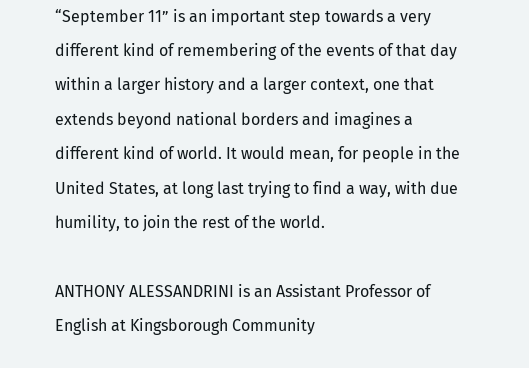“September 11” is an important step towards a very different kind of remembering of the events of that day within a larger history and a larger context, one that extends beyond national borders and imagines a different kind of world. It would mean, for people in the United States, at long last trying to find a way, with due humility, to join the rest of the world.

ANTHONY ALESSANDRINI is an Assistant Professor of English at Kingsborough Community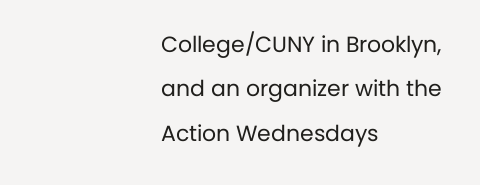College/CUNY in Brooklyn, and an organizer with the Action Wednesdays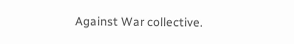Against War collective.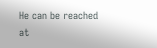He can be reached at